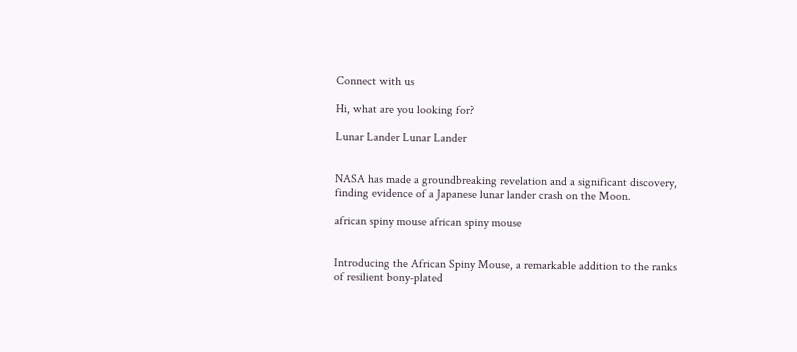Connect with us

Hi, what are you looking for?

Lunar Lander Lunar Lander


NASA has made a groundbreaking revelation and a significant discovery, finding evidence of a Japanese lunar lander crash on the Moon.

african spiny mouse african spiny mouse


Introducing the African Spiny Mouse, a remarkable addition to the ranks of resilient bony-plated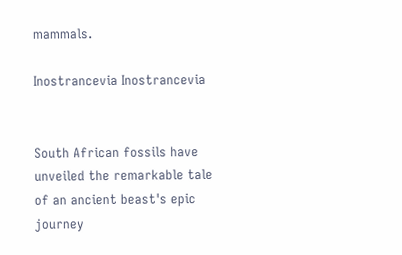mammals.

Inostrancevia Inostrancevia


South African fossils have unveiled the remarkable tale of an ancient beast's epic journey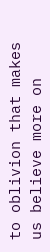to oblivion that makes us believe more on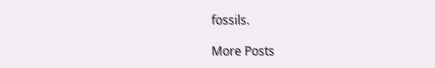fossils.

More Posts